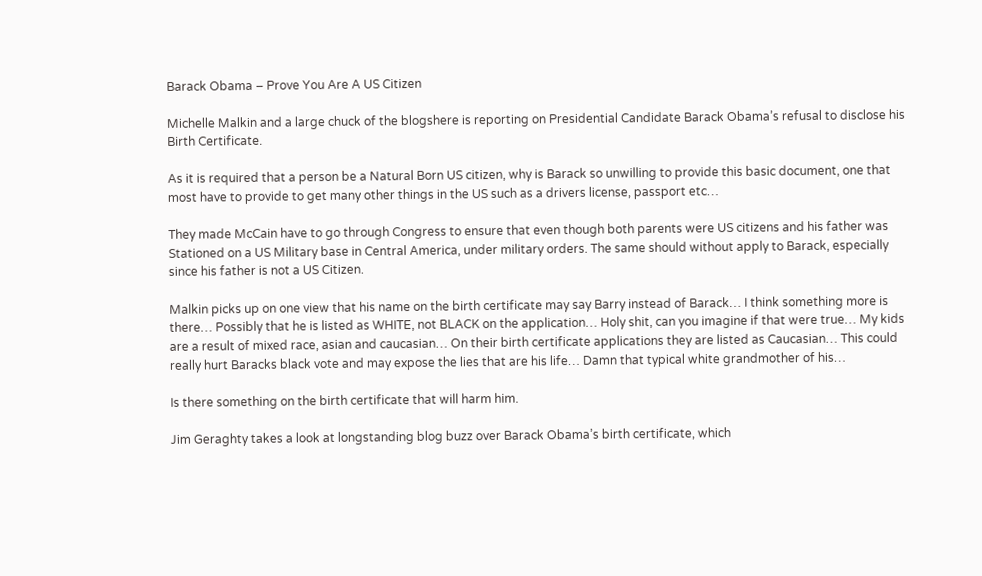Barack Obama – Prove You Are A US Citizen

Michelle Malkin and a large chuck of the blogshere is reporting on Presidential Candidate Barack Obama’s refusal to disclose his Birth Certificate.

As it is required that a person be a Natural Born US citizen, why is Barack so unwilling to provide this basic document, one that most have to provide to get many other things in the US such as a drivers license, passport etc…

They made McCain have to go through Congress to ensure that even though both parents were US citizens and his father was Stationed on a US Military base in Central America, under military orders. The same should without apply to Barack, especially since his father is not a US Citizen.

Malkin picks up on one view that his name on the birth certificate may say Barry instead of Barack… I think something more is there… Possibly that he is listed as WHITE, not BLACK on the application… Holy shit, can you imagine if that were true… My kids are a result of mixed race, asian and caucasian… On their birth certificate applications they are listed as Caucasian… This could really hurt Baracks black vote and may expose the lies that are his life… Damn that typical white grandmother of his…

Is there something on the birth certificate that will harm him.

Jim Geraghty takes a look at longstanding blog buzz over Barack Obama’s birth certificate, which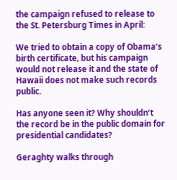the campaign refused to release to the St. Petersburg Times in April:

We tried to obtain a copy of Obama’s birth certificate, but his campaign would not release it and the state of Hawaii does not make such records public.

Has anyone seen it? Why shouldn’t the record be in the public domain for presidential candidates?

Geraghty walks through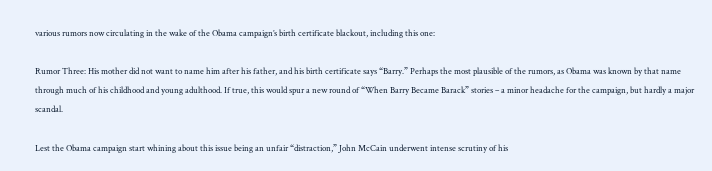various rumors now circulating in the wake of the Obama campaign’s birth certificate blackout, including this one:

Rumor Three: His mother did not want to name him after his father, and his birth certificate says “Barry.” Perhaps the most plausible of the rumors, as Obama was known by that name through much of his childhood and young adulthood. If true, this would spur a new round of “When Barry Became Barack” stories – a minor headache for the campaign, but hardly a major scandal.

Lest the Obama campaign start whining about this issue being an unfair “distraction,” John McCain underwent intense scrutiny of his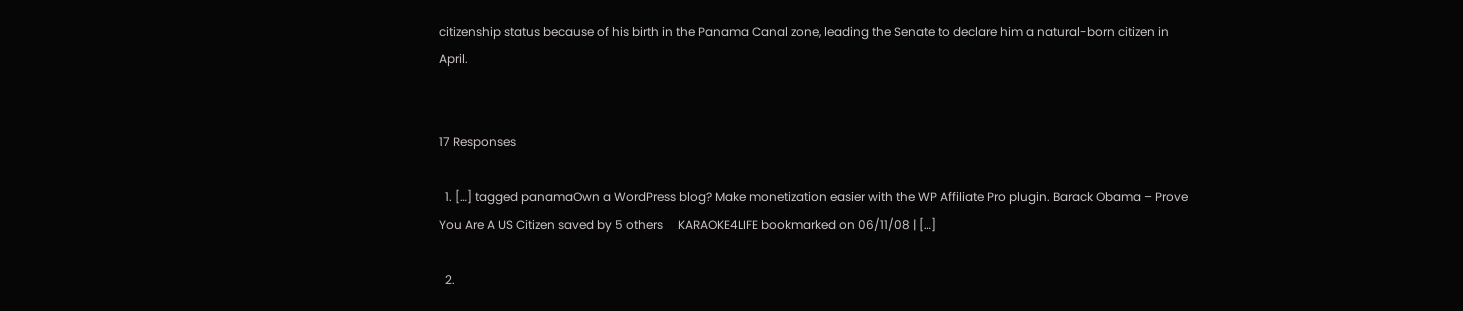citizenship status because of his birth in the Panama Canal zone, leading the Senate to declare him a natural-born citizen in April.


17 Responses

  1. […] tagged panamaOwn a WordPress blog? Make monetization easier with the WP Affiliate Pro plugin. Barack Obama – Prove You Are A US Citizen saved by 5 others     KARAOKE4LIFE bookmarked on 06/11/08 | […]

  2.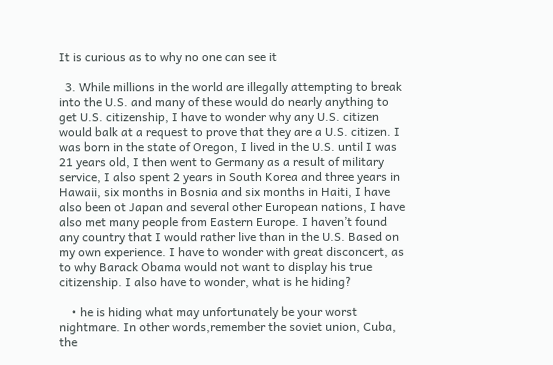It is curious as to why no one can see it

  3. While millions in the world are illegally attempting to break into the U.S. and many of these would do nearly anything to get U.S. citizenship, I have to wonder why any U.S. citizen would balk at a request to prove that they are a U.S. citizen. I was born in the state of Oregon, I lived in the U.S. until I was 21 years old, I then went to Germany as a result of military service, I also spent 2 years in South Korea and three years in Hawaii, six months in Bosnia and six months in Haiti, I have also been ot Japan and several other European nations, I have also met many people from Eastern Europe. I haven’t found any country that I would rather live than in the U.S. Based on my own experience. I have to wonder with great disconcert, as to why Barack Obama would not want to display his true citizenship. I also have to wonder, what is he hiding?

    • he is hiding what may unfortunately be your worst nightmare. In other words,remember the soviet union, Cuba, the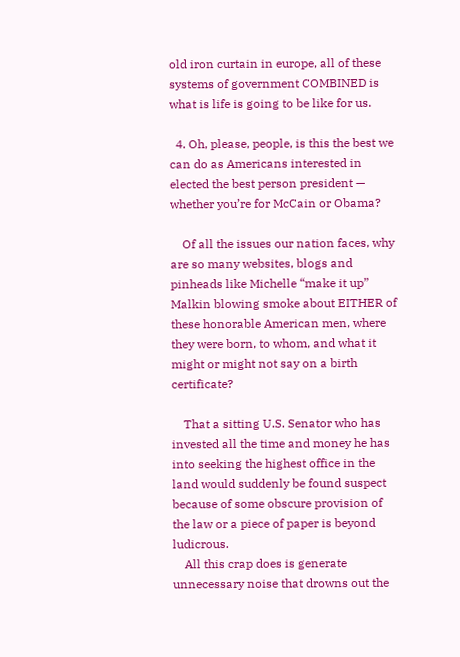old iron curtain in europe, all of these systems of government COMBINED is what is life is going to be like for us.

  4. Oh, please, people, is this the best we can do as Americans interested in elected the best person president — whether you’re for McCain or Obama?

    Of all the issues our nation faces, why are so many websites, blogs and pinheads like Michelle “make it up” Malkin blowing smoke about EITHER of these honorable American men, where they were born, to whom, and what it might or might not say on a birth certificate?

    That a sitting U.S. Senator who has invested all the time and money he has into seeking the highest office in the land would suddenly be found suspect because of some obscure provision of the law or a piece of paper is beyond ludicrous.
    All this crap does is generate unnecessary noise that drowns out the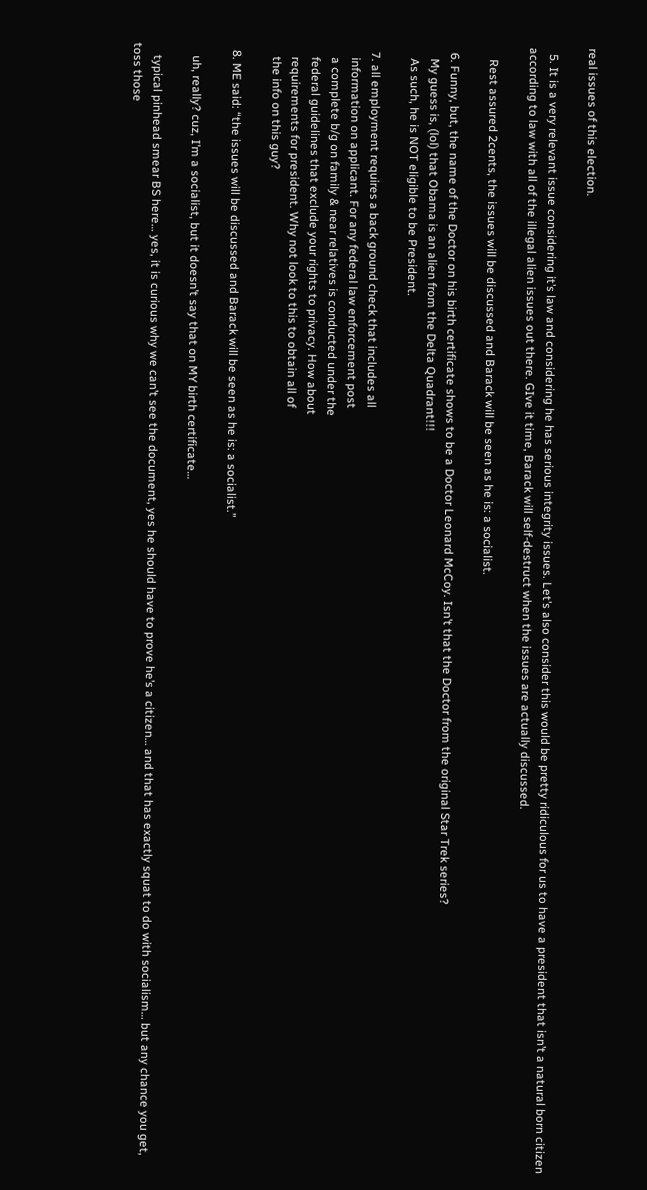real issues of this election.

  5. It is a very relevant issue considering it’s law and considering he has serious integrity issues. Let’s also consider this would be pretty ridiculous for us to have a president that isn’t a natural born citizen according to law with all of the illegal alien issues out there. GIve it time, Barack will self-destruct when the issues are actually discussed.

    Rest assured 2cents, the issues will be discussed and Barack will be seen as he is: a socialist.

  6. Funny, but, the name of the Doctor on his birth certificate shows to be a Doctor Leonard McCoy. Isn’t that the Doctor from the original Star Trek series?
    My guess is, (lol) that Obama is an alien from the Delta Quadrant!!!
    As such, he is NOT eligible to be President.

  7. all employment requires a back ground check that includes all
    information on applicant. For any federal law enforcement post
    a complete b/g on family & near relatives is conducted under the
    federal guidelines that exclude your rights to privacy. How about
    requirements for president. Why not look to this to obtain all of
    the info on this guy?

  8. ME said: “the issues will be discussed and Barack will be seen as he is: a socialist.”

    uh, really? cuz, I’m a socialist, but it doesn’t say that on MY birth certificate…

    typical pinhead smear BS here… yes, it is curious why we can’t see the document, yes he should have to prove he’s a citizen… and that has exactly squat to do with socialism… but any chance you get, toss those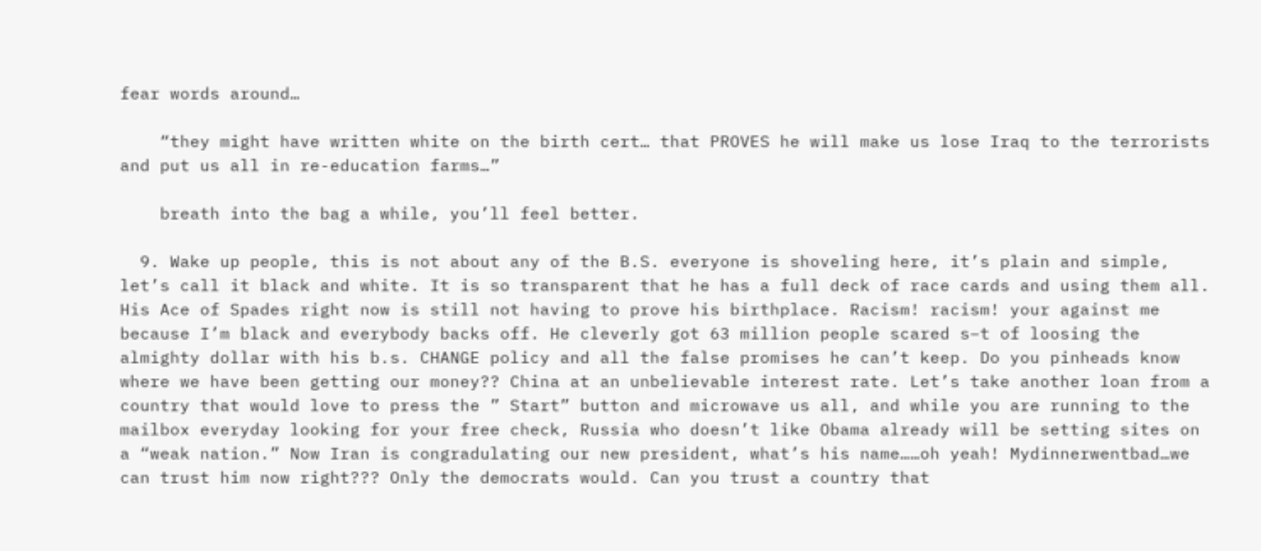fear words around…

    “they might have written white on the birth cert… that PROVES he will make us lose Iraq to the terrorists and put us all in re-education farms…”

    breath into the bag a while, you’ll feel better.

  9. Wake up people, this is not about any of the B.S. everyone is shoveling here, it’s plain and simple, let’s call it black and white. It is so transparent that he has a full deck of race cards and using them all. His Ace of Spades right now is still not having to prove his birthplace. Racism! racism! your against me because I’m black and everybody backs off. He cleverly got 63 million people scared s–t of loosing the almighty dollar with his b.s. CHANGE policy and all the false promises he can’t keep. Do you pinheads know where we have been getting our money?? China at an unbelievable interest rate. Let’s take another loan from a country that would love to press the ” Start” button and microwave us all, and while you are running to the mailbox everyday looking for your free check, Russia who doesn’t like Obama already will be setting sites on a “weak nation.” Now Iran is congradulating our new president, what’s his name……oh yeah! Mydinnerwentbad…we can trust him now right??? Only the democrats would. Can you trust a country that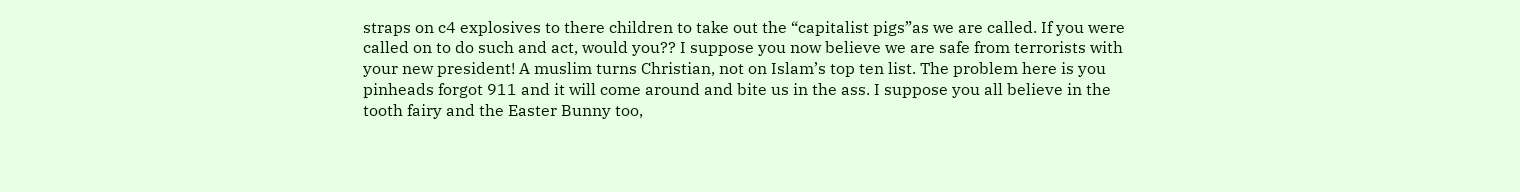straps on c4 explosives to there children to take out the “capitalist pigs”as we are called. If you were called on to do such and act, would you?? I suppose you now believe we are safe from terrorists with your new president! A muslim turns Christian, not on Islam’s top ten list. The problem here is you pinheads forgot 911 and it will come around and bite us in the ass. I suppose you all believe in the tooth fairy and the Easter Bunny too,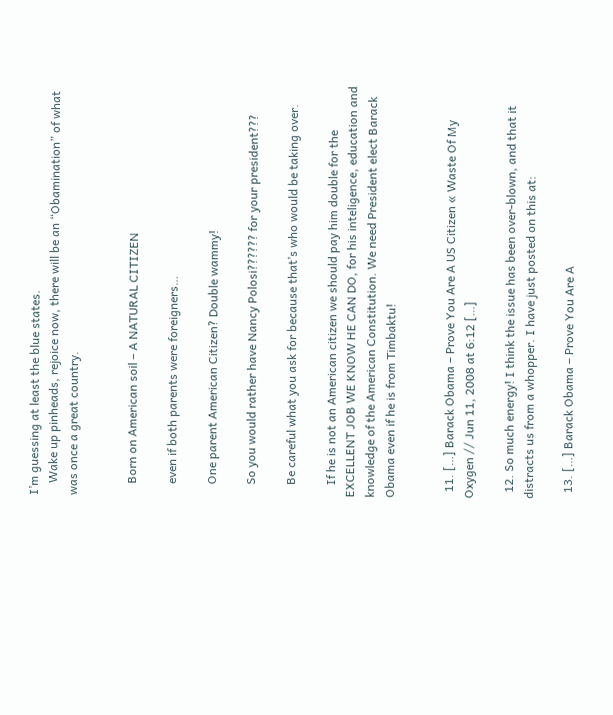I’m guessing at least the blue states.
    Wake up pinheads, rejoice now, there will be an “Obamination” of what was once a great country.


    Born on American soil – A NATURAL CITIZEN

    even if both parents were foreigners…

    One parent American Citizen? Double wammy!

    So you would rather have Nancy Polosi?????? for your president???

    Be careful what you ask for because that’s who would be taking over.

    If he is not an American citizen we should pay him double for the EXCELLENT JOB WE KNOW HE CAN DO, for his inteligence, education and knowledge of the American Constitution. We need President elect Barack Obama even if he is from Timbaktu!


  11. […] Barack Obama – Prove You Are A US Citizen « Waste Of My Oxygen // Jun 11, 2008 at 6:12 […]

  12. So much energy! I think the issue has been over-blown, and that it distracts us from a whopper. I have just posted on this at:

  13. […] Barack Obama – Prove You Are A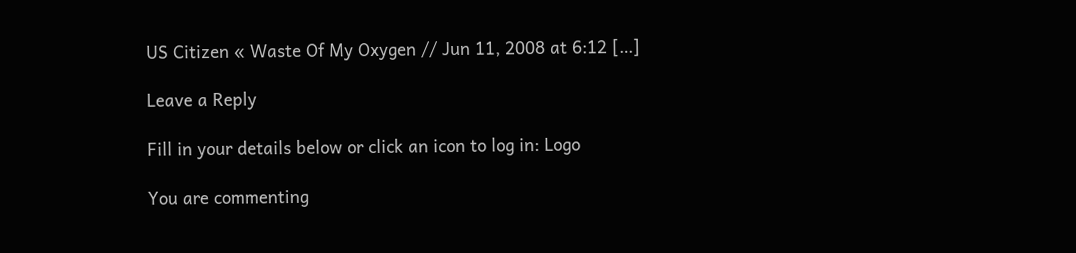US Citizen « Waste Of My Oxygen // Jun 11, 2008 at 6:12 […]

Leave a Reply

Fill in your details below or click an icon to log in: Logo

You are commenting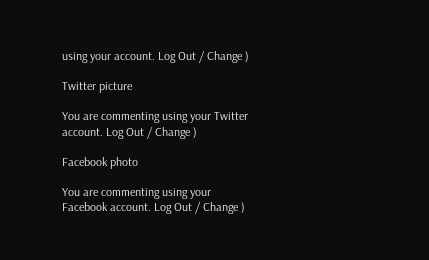using your account. Log Out / Change )

Twitter picture

You are commenting using your Twitter account. Log Out / Change )

Facebook photo

You are commenting using your Facebook account. Log Out / Change )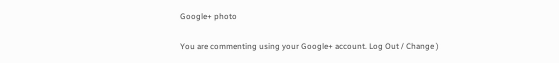Google+ photo

You are commenting using your Google+ account. Log Out / Change )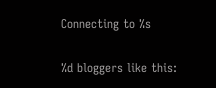Connecting to %s

%d bloggers like this: